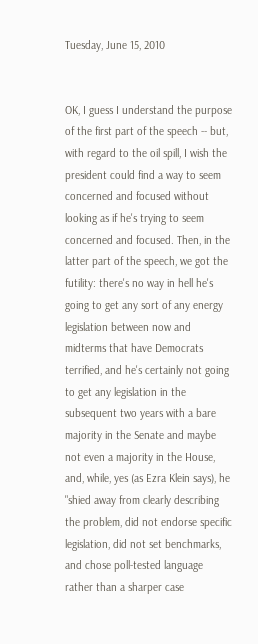Tuesday, June 15, 2010


OK, I guess I understand the purpose of the first part of the speech -- but, with regard to the oil spill, I wish the president could find a way to seem concerned and focused without looking as if he's trying to seem concerned and focused. Then, in the latter part of the speech, we got the futility: there's no way in hell he's going to get any sort of any energy legislation between now and midterms that have Democrats terrified, and he's certainly not going to get any legislation in the subsequent two years with a bare majority in the Senate and maybe not even a majority in the House, and, while, yes (as Ezra Klein says), he "shied away from clearly describing the problem, did not endorse specific legislation, did not set benchmarks, and chose poll-tested language rather than a sharper case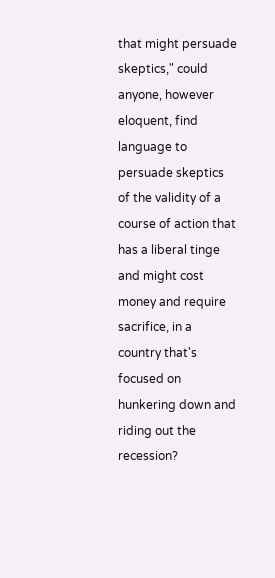that might persuade skeptics," could anyone, however eloquent, find language to persuade skeptics of the validity of a course of action that has a liberal tinge and might cost money and require sacrifice, in a country that's focused on hunkering down and riding out the recession?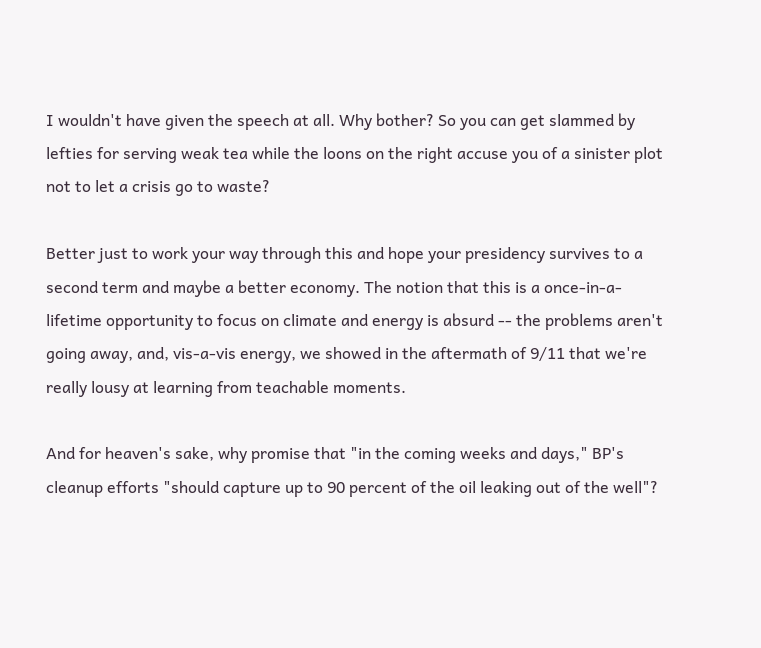I wouldn't have given the speech at all. Why bother? So you can get slammed by lefties for serving weak tea while the loons on the right accuse you of a sinister plot not to let a crisis go to waste?

Better just to work your way through this and hope your presidency survives to a second term and maybe a better economy. The notion that this is a once-in-a-lifetime opportunity to focus on climate and energy is absurd -- the problems aren't going away, and, vis-a-vis energy, we showed in the aftermath of 9/11 that we're really lousy at learning from teachable moments.

And for heaven's sake, why promise that "in the coming weeks and days," BP's cleanup efforts "should capture up to 90 percent of the oil leaking out of the well"?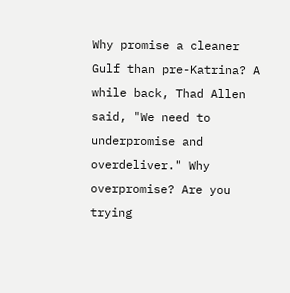Why promise a cleaner Gulf than pre-Katrina? A while back, Thad Allen said, "We need to underpromise and overdeliver." Why overpromise? Are you trying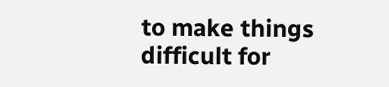to make things difficult for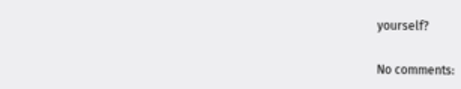yourself?

No comments: